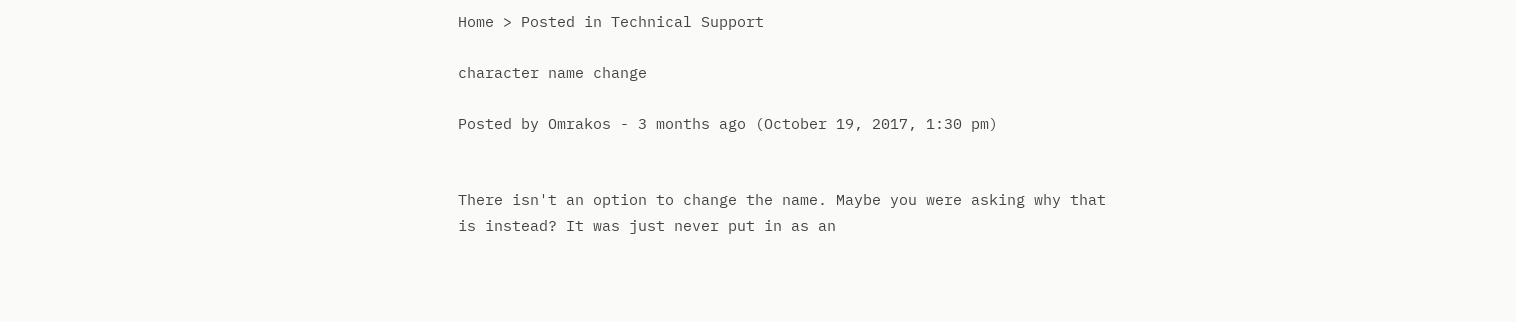Home > Posted in Technical Support

character name change

Posted by Omrakos - 3 months ago (October 19, 2017, 1:30 pm)


There isn't an option to change the name. Maybe you were asking why that is instead? It was just never put in as an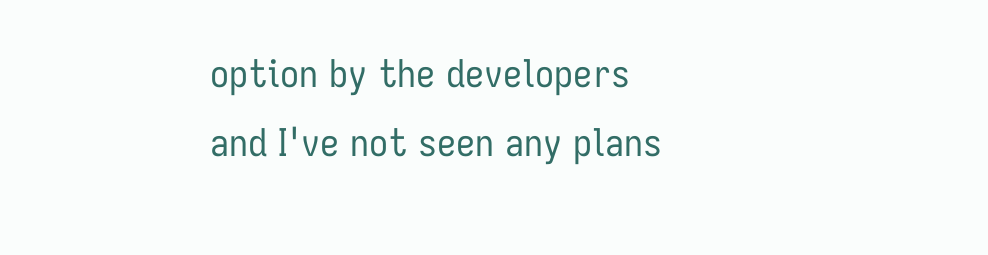option by the developers and I've not seen any plans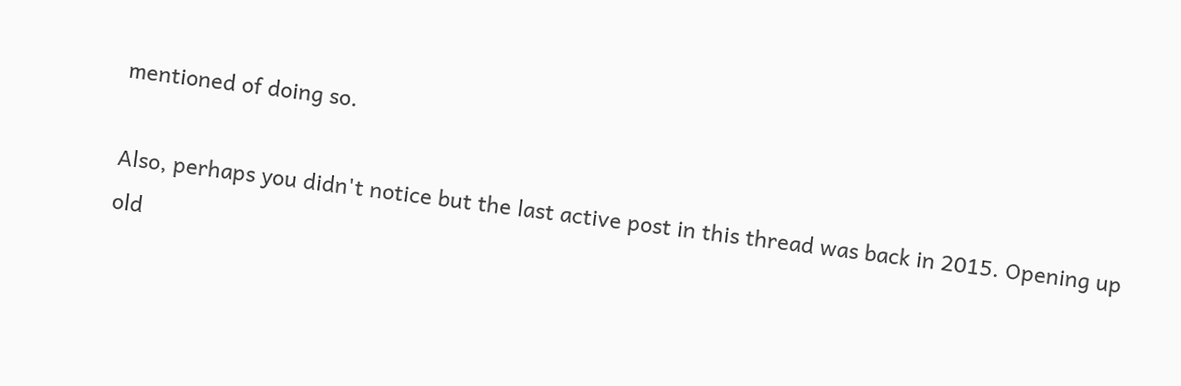mentioned of doing so.

Also, perhaps you didn't notice but the last active post in this thread was back in 2015. Opening up old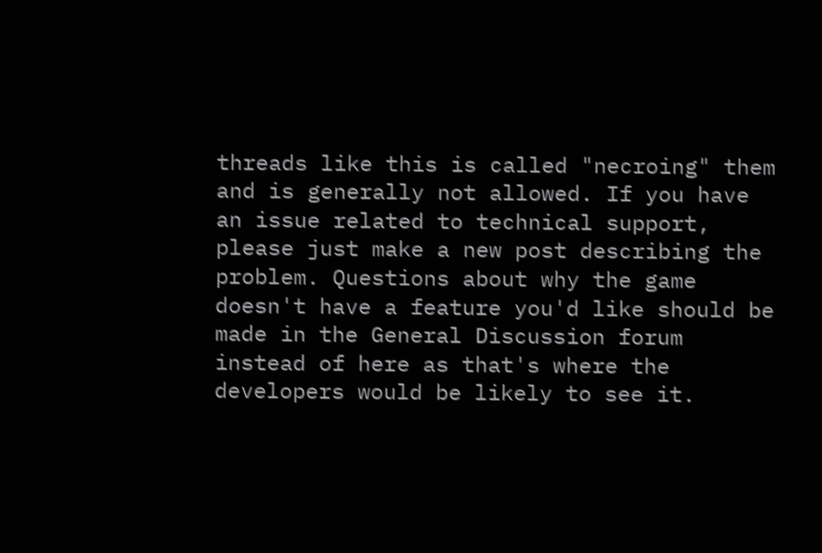threads like this is called "necroing" them and is generally not allowed. If you have an issue related to technical support, please just make a new post describing the problem. Questions about why the game doesn't have a feature you'd like should be made in the General Discussion forum instead of here as that's where the developers would be likely to see it.